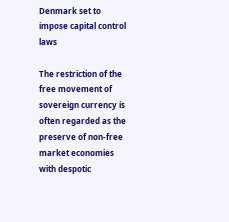Denmark set to impose capital control laws

The restriction of the free movement of sovereign currency is often regarded as the preserve of non-free market economies with despotic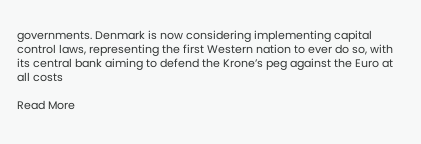governments. Denmark is now considering implementing capital control laws, representing the first Western nation to ever do so, with its central bank aiming to defend the Krone’s peg against the Euro at all costs

Read More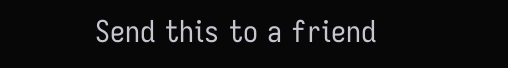Send this to a friend